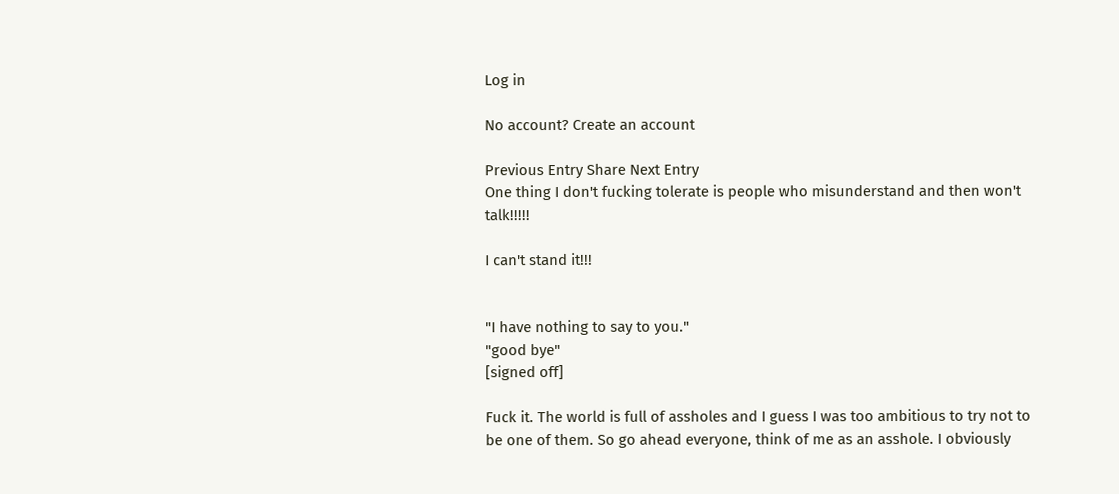Log in

No account? Create an account

Previous Entry Share Next Entry
One thing I don't fucking tolerate is people who misunderstand and then won't talk!!!!!

I can't stand it!!!


"I have nothing to say to you."
"good bye"
[signed off]

Fuck it. The world is full of assholes and I guess I was too ambitious to try not to be one of them. So go ahead everyone, think of me as an asshole. I obviously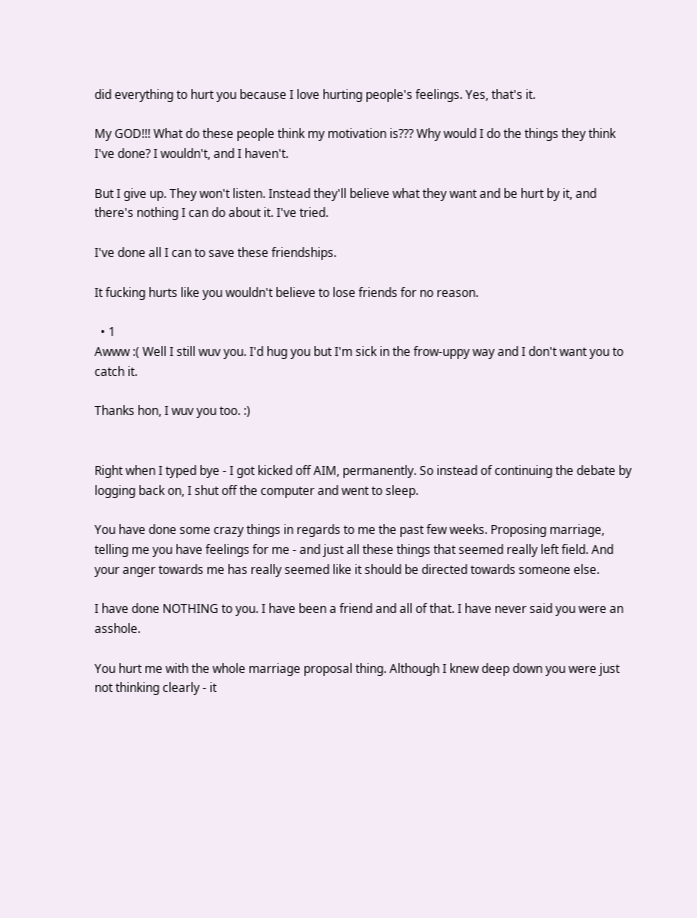did everything to hurt you because I love hurting people's feelings. Yes, that's it.

My GOD!!! What do these people think my motivation is??? Why would I do the things they think I've done? I wouldn't, and I haven't.

But I give up. They won't listen. Instead they'll believe what they want and be hurt by it, and there's nothing I can do about it. I've tried.

I've done all I can to save these friendships.

It fucking hurts like you wouldn't believe to lose friends for no reason.

  • 1
Awww :( Well I still wuv you. I'd hug you but I'm sick in the frow-uppy way and I don't want you to catch it.

Thanks hon, I wuv you too. :)


Right when I typed bye - I got kicked off AIM, permanently. So instead of continuing the debate by logging back on, I shut off the computer and went to sleep.

You have done some crazy things in regards to me the past few weeks. Proposing marriage, telling me you have feelings for me - and just all these things that seemed really left field. And your anger towards me has really seemed like it should be directed towards someone else.

I have done NOTHING to you. I have been a friend and all of that. I have never said you were an asshole.

You hurt me with the whole marriage proposal thing. Although I knew deep down you were just not thinking clearly - it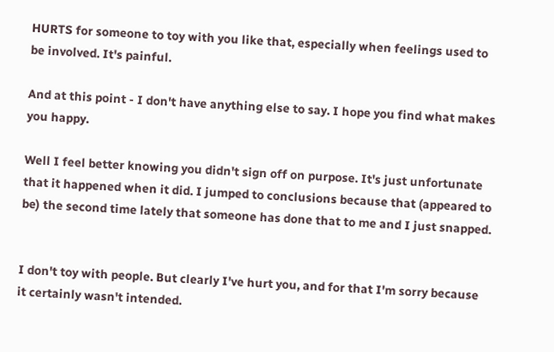HURTS for someone to toy with you like that, especially when feelings used to be involved. It's painful.

And at this point - I don't have anything else to say. I hope you find what makes you happy.

Well I feel better knowing you didn't sign off on purpose. It's just unfortunate that it happened when it did. I jumped to conclusions because that (appeared to be) the second time lately that someone has done that to me and I just snapped.


I don't toy with people. But clearly I've hurt you, and for that I'm sorry because it certainly wasn't intended.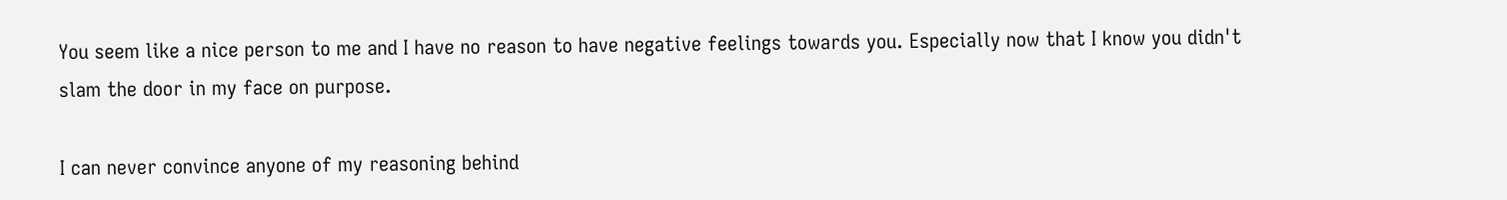You seem like a nice person to me and I have no reason to have negative feelings towards you. Especially now that I know you didn't slam the door in my face on purpose.

I can never convince anyone of my reasoning behind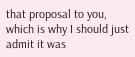that proposal to you, which is why I should just admit it was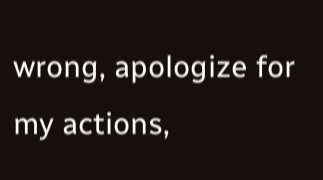wrong, apologize for my actions,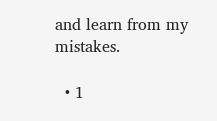and learn from my mistakes.

  • 1